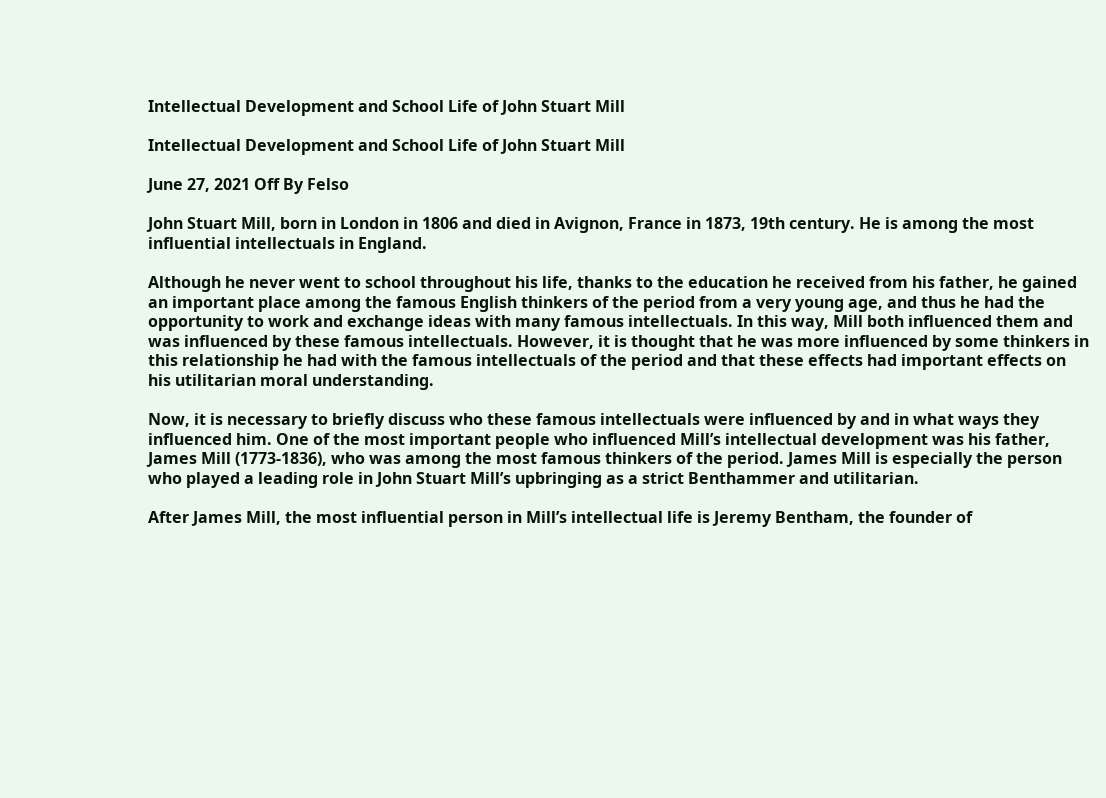Intellectual Development and School Life of John Stuart Mill

Intellectual Development and School Life of John Stuart Mill

June 27, 2021 Off By Felso

John Stuart Mill, born in London in 1806 and died in Avignon, France in 1873, 19th century. He is among the most influential intellectuals in England.

Although he never went to school throughout his life, thanks to the education he received from his father, he gained an important place among the famous English thinkers of the period from a very young age, and thus he had the opportunity to work and exchange ideas with many famous intellectuals. In this way, Mill both influenced them and was influenced by these famous intellectuals. However, it is thought that he was more influenced by some thinkers in this relationship he had with the famous intellectuals of the period and that these effects had important effects on his utilitarian moral understanding.

Now, it is necessary to briefly discuss who these famous intellectuals were influenced by and in what ways they influenced him. One of the most important people who influenced Mill’s intellectual development was his father, James Mill (1773-1836), who was among the most famous thinkers of the period. James Mill is especially the person who played a leading role in John Stuart Mill’s upbringing as a strict Benthammer and utilitarian.

After James Mill, the most influential person in Mill’s intellectual life is Jeremy Bentham, the founder of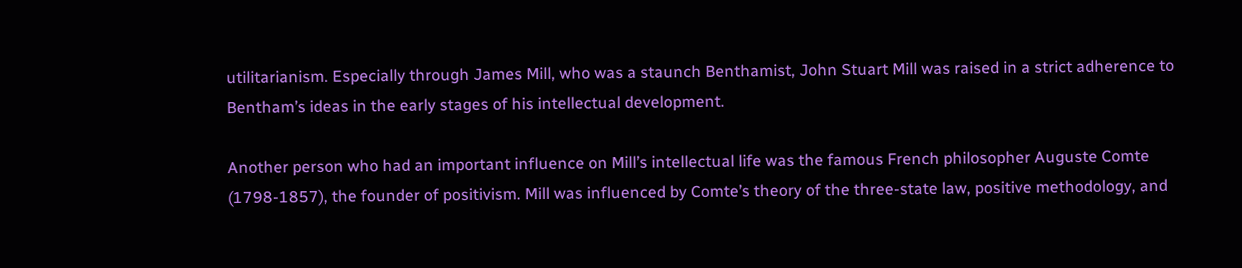utilitarianism. Especially through James Mill, who was a staunch Benthamist, John Stuart Mill was raised in a strict adherence to Bentham’s ideas in the early stages of his intellectual development.

Another person who had an important influence on Mill’s intellectual life was the famous French philosopher Auguste Comte (1798-1857), the founder of positivism. Mill was influenced by Comte’s theory of the three-state law, positive methodology, and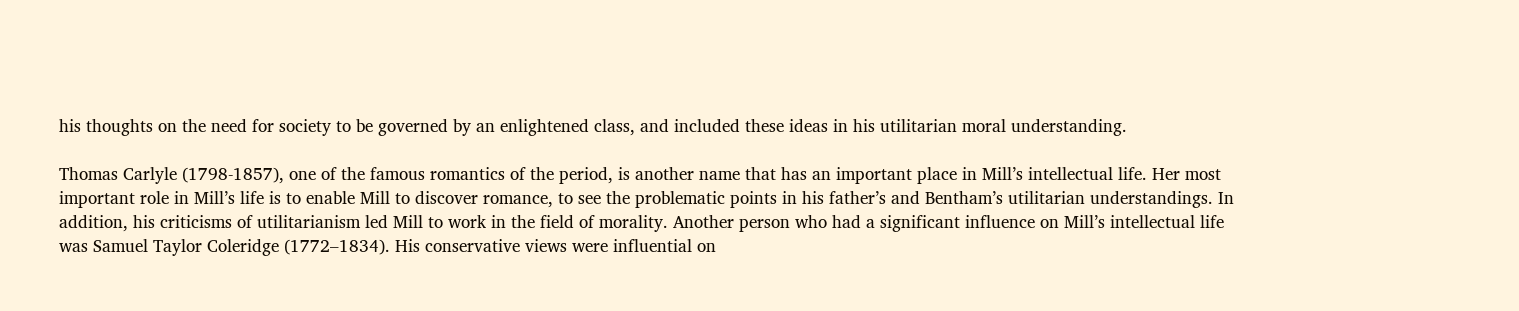his thoughts on the need for society to be governed by an enlightened class, and included these ideas in his utilitarian moral understanding.

Thomas Carlyle (1798-1857), one of the famous romantics of the period, is another name that has an important place in Mill’s intellectual life. Her most important role in Mill’s life is to enable Mill to discover romance, to see the problematic points in his father’s and Bentham’s utilitarian understandings. In addition, his criticisms of utilitarianism led Mill to work in the field of morality. Another person who had a significant influence on Mill’s intellectual life was Samuel Taylor Coleridge (1772–1834). His conservative views were influential on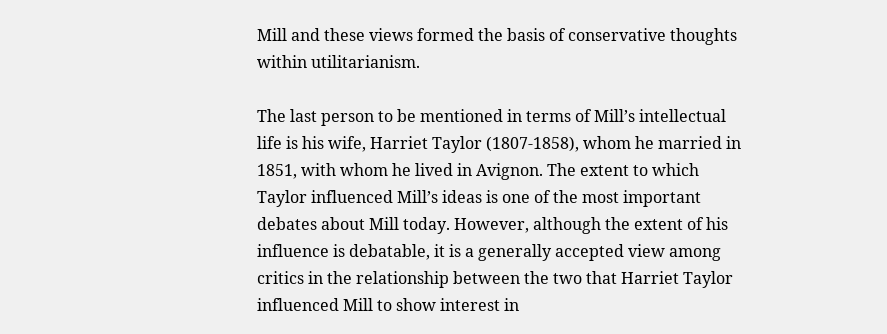Mill and these views formed the basis of conservative thoughts within utilitarianism.

The last person to be mentioned in terms of Mill’s intellectual life is his wife, Harriet Taylor (1807-1858), whom he married in 1851, with whom he lived in Avignon. The extent to which Taylor influenced Mill’s ideas is one of the most important debates about Mill today. However, although the extent of his influence is debatable, it is a generally accepted view among critics in the relationship between the two that Harriet Taylor influenced Mill to show interest in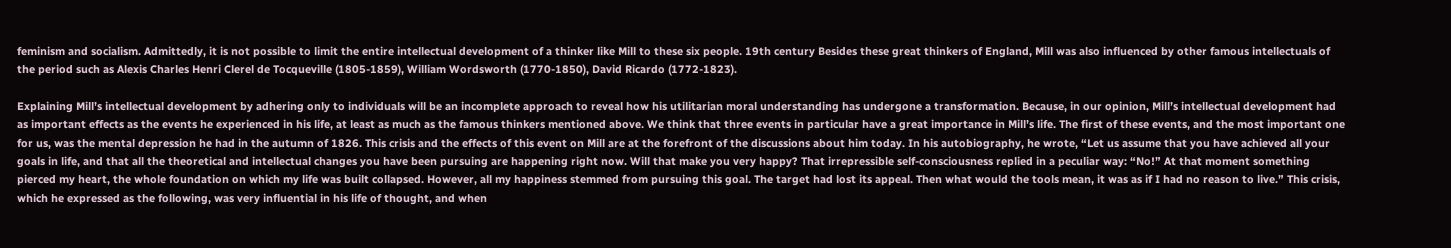feminism and socialism. Admittedly, it is not possible to limit the entire intellectual development of a thinker like Mill to these six people. 19th century Besides these great thinkers of England, Mill was also influenced by other famous intellectuals of the period such as Alexis Charles Henri Clerel de Tocqueville (1805-1859), William Wordsworth (1770-1850), David Ricardo (1772-1823).

Explaining Mill’s intellectual development by adhering only to individuals will be an incomplete approach to reveal how his utilitarian moral understanding has undergone a transformation. Because, in our opinion, Mill’s intellectual development had as important effects as the events he experienced in his life, at least as much as the famous thinkers mentioned above. We think that three events in particular have a great importance in Mill’s life. The first of these events, and the most important one for us, was the mental depression he had in the autumn of 1826. This crisis and the effects of this event on Mill are at the forefront of the discussions about him today. In his autobiography, he wrote, “Let us assume that you have achieved all your goals in life, and that all the theoretical and intellectual changes you have been pursuing are happening right now. Will that make you very happy? That irrepressible self-consciousness replied in a peculiar way: “No!” At that moment something pierced my heart, the whole foundation on which my life was built collapsed. However, all my happiness stemmed from pursuing this goal. The target had lost its appeal. Then what would the tools mean, it was as if I had no reason to live.” This crisis, which he expressed as the following, was very influential in his life of thought, and when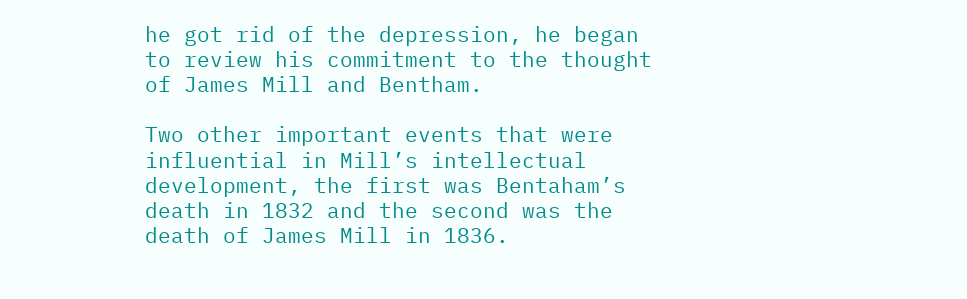he got rid of the depression, he began to review his commitment to the thought of James Mill and Bentham.

Two other important events that were influential in Mill’s intellectual development, the first was Bentaham’s death in 1832 and the second was the death of James Mill in 1836.